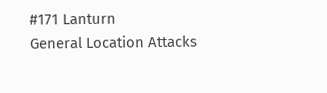#171 Lanturn
General Location Attacks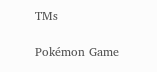TMs

Pokémon Game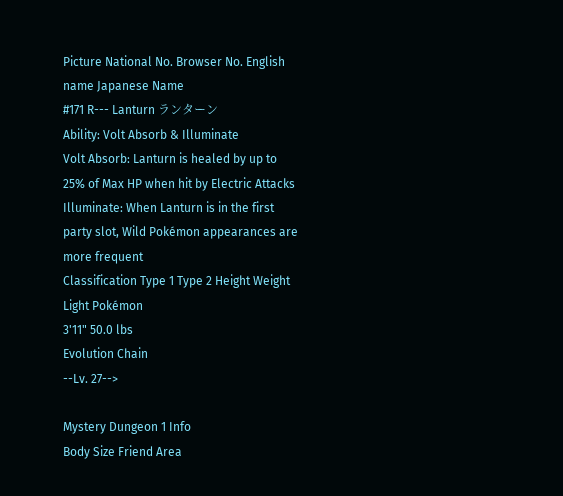Picture National No. Browser No. English name Japanese Name
#171 R--- Lanturn ランターン
Ability: Volt Absorb & Illuminate
Volt Absorb: Lanturn is healed by up to 25% of Max HP when hit by Electric Attacks
Illuminate: When Lanturn is in the first party slot, Wild Pokémon appearances are more frequent
Classification Type 1 Type 2 Height Weight
Light Pokémon
3'11" 50.0 lbs
Evolution Chain
--Lv. 27-->

Mystery Dungeon 1 Info
Body Size Friend Area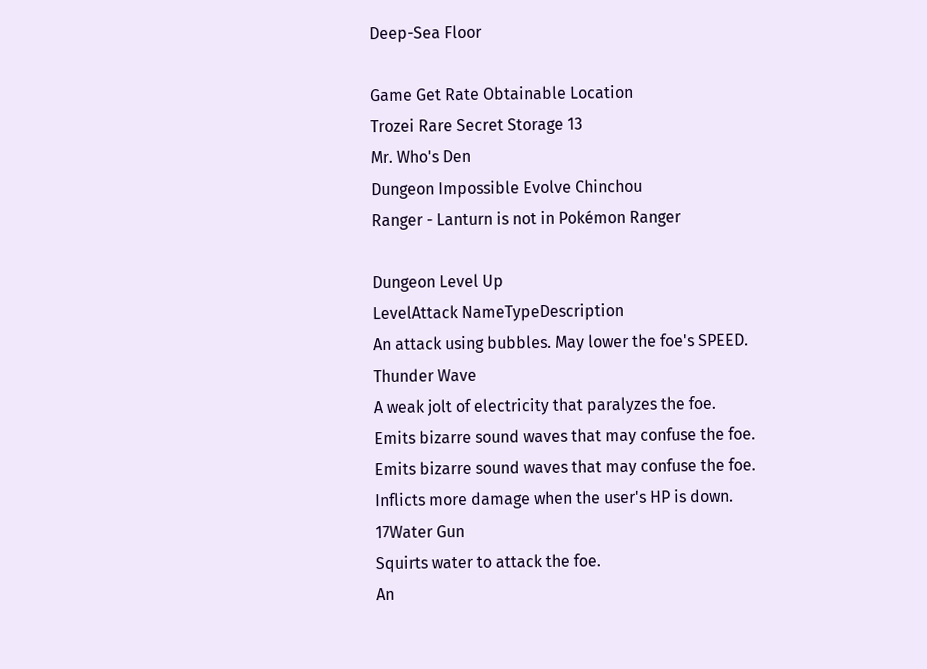Deep-Sea Floor

Game Get Rate Obtainable Location
Trozei Rare Secret Storage 13
Mr. Who's Den
Dungeon Impossible Evolve Chinchou
Ranger - Lanturn is not in Pokémon Ranger

Dungeon Level Up
LevelAttack NameTypeDescription
An attack using bubbles. May lower the foe's SPEED.
Thunder Wave
A weak jolt of electricity that paralyzes the foe.
Emits bizarre sound waves that may confuse the foe.
Emits bizarre sound waves that may confuse the foe.
Inflicts more damage when the user's HP is down.
17Water Gun
Squirts water to attack the foe.
An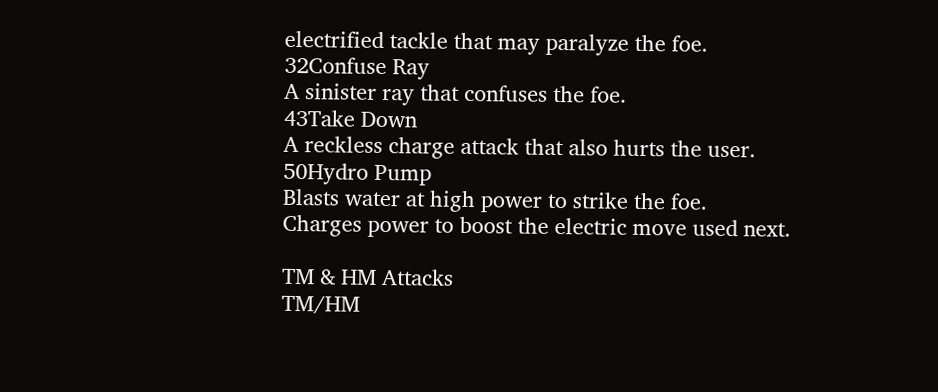electrified tackle that may paralyze the foe.
32Confuse Ray
A sinister ray that confuses the foe.
43Take Down
A reckless charge attack that also hurts the user.
50Hydro Pump
Blasts water at high power to strike the foe.
Charges power to boost the electric move used next.

TM & HM Attacks
TM/HM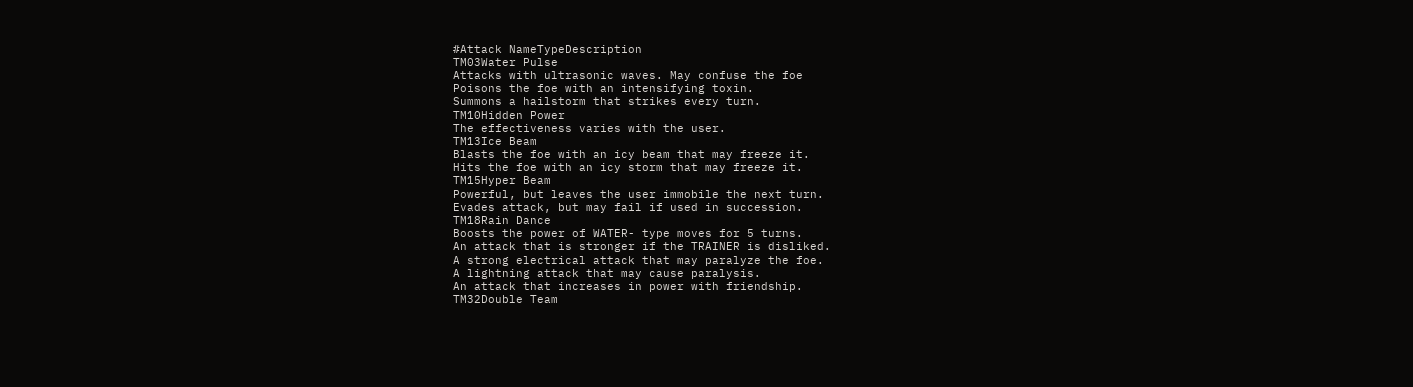#Attack NameTypeDescription
TM03Water Pulse
Attacks with ultrasonic waves. May confuse the foe
Poisons the foe with an intensifying toxin.
Summons a hailstorm that strikes every turn.
TM10Hidden Power
The effectiveness varies with the user.
TM13Ice Beam
Blasts the foe with an icy beam that may freeze it.
Hits the foe with an icy storm that may freeze it.
TM15Hyper Beam
Powerful, but leaves the user immobile the next turn.
Evades attack, but may fail if used in succession.
TM18Rain Dance
Boosts the power of WATER- type moves for 5 turns.
An attack that is stronger if the TRAINER is disliked.
A strong electrical attack that may paralyze the foe.
A lightning attack that may cause paralysis.
An attack that increases in power with friendship.
TM32Double Team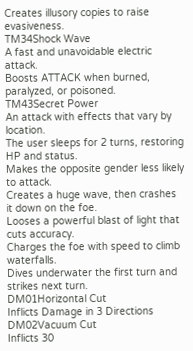Creates illusory copies to raise evasiveness.
TM34Shock Wave
A fast and unavoidable electric attack.
Boosts ATTACK when burned, paralyzed, or poisoned.
TM43Secret Power
An attack with effects that vary by location.
The user sleeps for 2 turns, restoring HP and status.
Makes the opposite gender less likely to attack.
Creates a huge wave, then crashes it down on the foe.
Looses a powerful blast of light that cuts accuracy.
Charges the foe with speed to climb waterfalls.
Dives underwater the first turn and strikes next turn.
DM01Horizontal Cut
Inflicts Damage in 3 Directions
DM02Vacuum Cut
Inflicts 30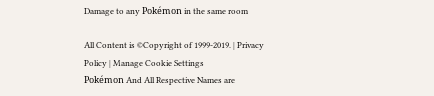Damage to any Pokémon in the same room

All Content is ©Copyright of 1999-2019. | Privacy Policy | Manage Cookie Settings
Pokémon And All Respective Names are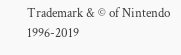Trademark & © of Nintendo 1996-2019